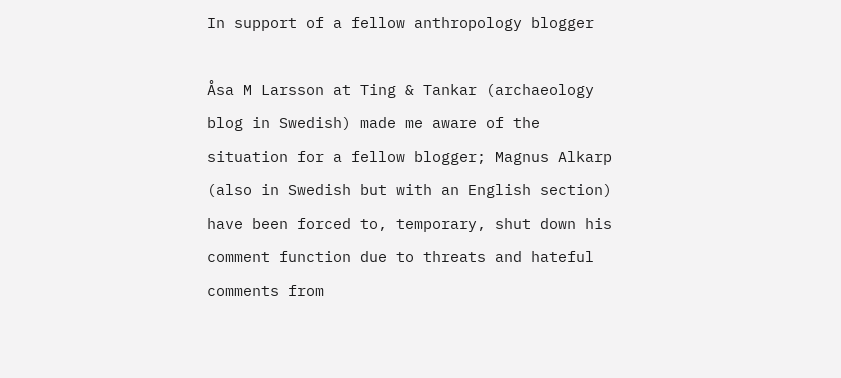In support of a fellow anthropology blogger

Åsa M Larsson at Ting & Tankar (archaeology blog in Swedish) made me aware of the situation for a fellow blogger; Magnus Alkarp (also in Swedish but with an English section) have been forced to, temporary, shut down his comment function due to threats and hateful comments from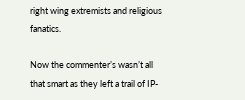right wing extremists and religious fanatics.

Now the commenter’s wasn’t all that smart as they left a trail of IP-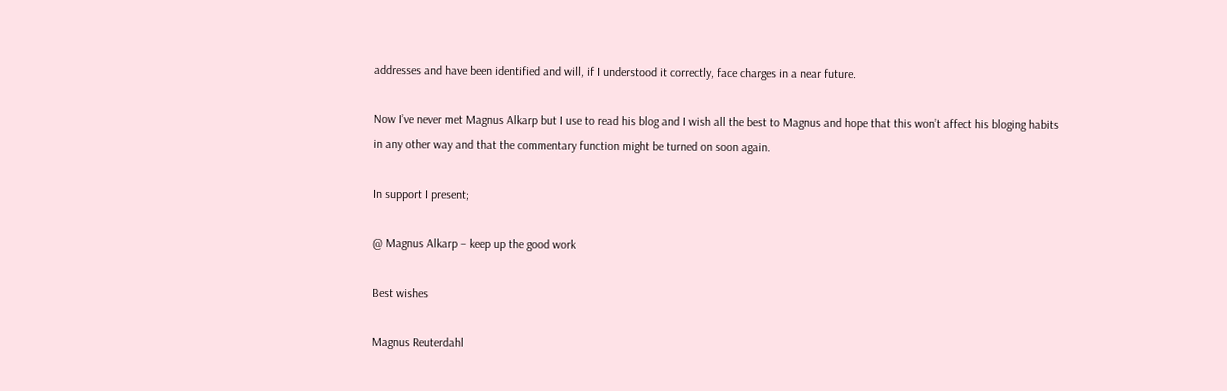addresses and have been identified and will, if I understood it correctly, face charges in a near future.

Now I’ve never met Magnus Alkarp but I use to read his blog and I wish all the best to Magnus and hope that this won’t affect his bloging habits in any other way and that the commentary function might be turned on soon again.

In support I present;

@ Magnus Alkarp – keep up the good work

Best wishes

Magnus Reuterdahl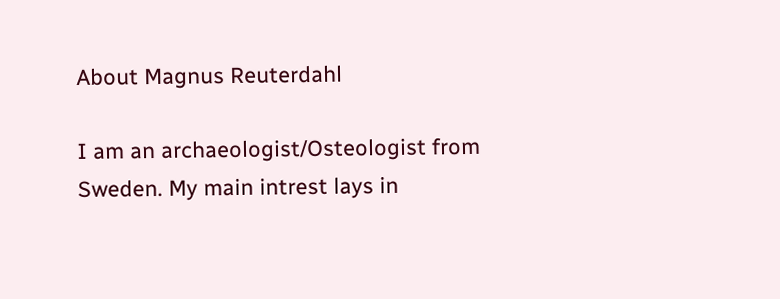About Magnus Reuterdahl

I am an archaeologist/Osteologist from Sweden. My main intrest lays in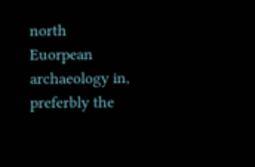north Euorpean archaeology in, preferbly the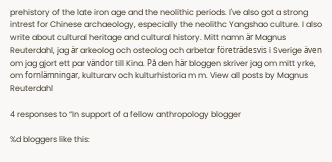prehistory of the late iron age and the neolithic periods. I've also got a strong intrest for Chinese archaeology, especially the neolithc Yangshao culture. I also write about cultural heritage and cultural history. Mitt namn är Magnus Reuterdahl, jag är arkeolog och osteolog och arbetar företrädesvis i Sverige även om jag gjort ett par vändor till Kina. På den här bloggen skriver jag om mitt yrke, om fornlämningar, kulturarv och kulturhistoria m m. View all posts by Magnus Reuterdahl

4 responses to “In support of a fellow anthropology blogger

%d bloggers like this: